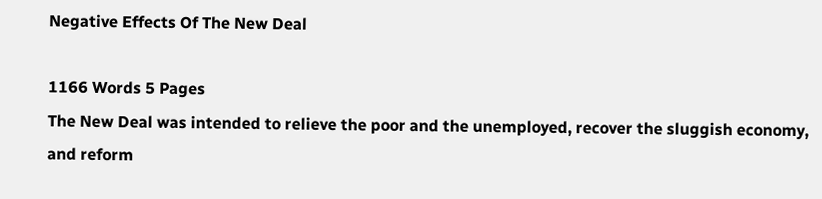Negative Effects Of The New Deal

1166 Words 5 Pages
The New Deal was intended to relieve the poor and the unemployed, recover the sluggish economy, and reform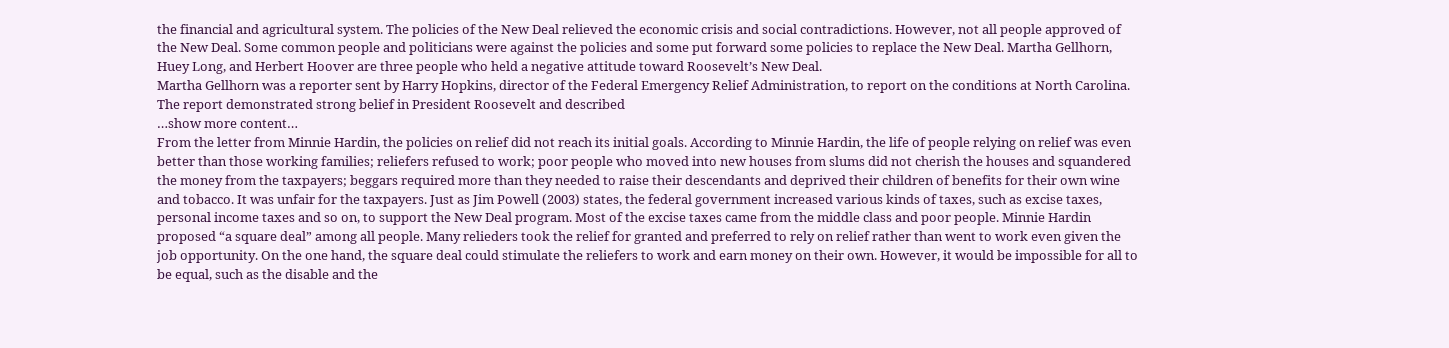the financial and agricultural system. The policies of the New Deal relieved the economic crisis and social contradictions. However, not all people approved of the New Deal. Some common people and politicians were against the policies and some put forward some policies to replace the New Deal. Martha Gellhorn, Huey Long, and Herbert Hoover are three people who held a negative attitude toward Roosevelt’s New Deal.
Martha Gellhorn was a reporter sent by Harry Hopkins, director of the Federal Emergency Relief Administration, to report on the conditions at North Carolina. The report demonstrated strong belief in President Roosevelt and described
…show more content…
From the letter from Minnie Hardin, the policies on relief did not reach its initial goals. According to Minnie Hardin, the life of people relying on relief was even better than those working families; reliefers refused to work; poor people who moved into new houses from slums did not cherish the houses and squandered the money from the taxpayers; beggars required more than they needed to raise their descendants and deprived their children of benefits for their own wine and tobacco. It was unfair for the taxpayers. Just as Jim Powell (2003) states, the federal government increased various kinds of taxes, such as excise taxes, personal income taxes and so on, to support the New Deal program. Most of the excise taxes came from the middle class and poor people. Minnie Hardin proposed “a square deal” among all people. Many relieders took the relief for granted and preferred to rely on relief rather than went to work even given the job opportunity. On the one hand, the square deal could stimulate the reliefers to work and earn money on their own. However, it would be impossible for all to be equal, such as the disable and the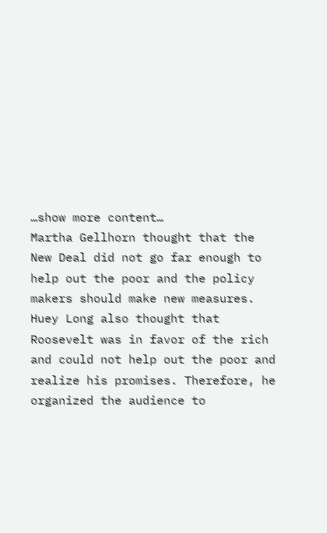…show more content…
Martha Gellhorn thought that the New Deal did not go far enough to help out the poor and the policy makers should make new measures. Huey Long also thought that Roosevelt was in favor of the rich and could not help out the poor and realize his promises. Therefore, he organized the audience to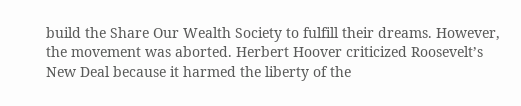build the Share Our Wealth Society to fulfill their dreams. However, the movement was aborted. Herbert Hoover criticized Roosevelt’s New Deal because it harmed the liberty of the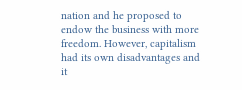nation and he proposed to endow the business with more freedom. However, capitalism had its own disadvantages and it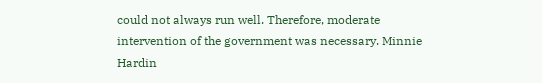could not always run well. Therefore, moderate intervention of the government was necessary. Minnie Hardin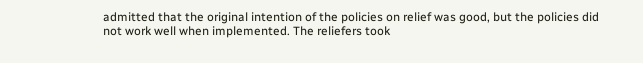admitted that the original intention of the policies on relief was good, but the policies did not work well when implemented. The reliefers took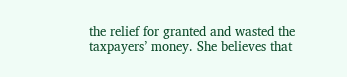the relief for granted and wasted the taxpayers’ money. She believes that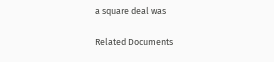a square deal was

Related Documents